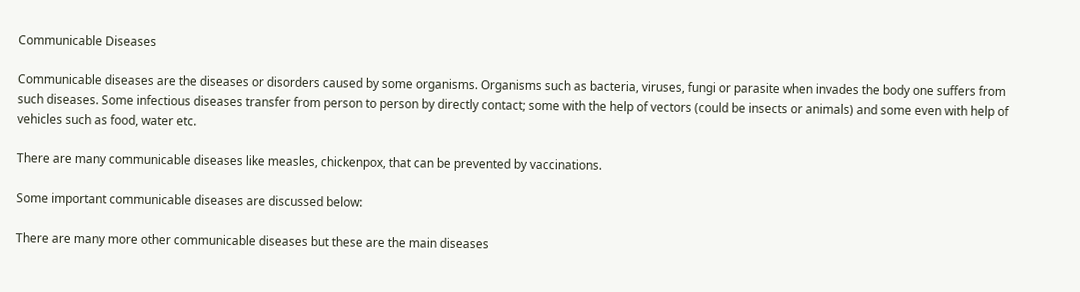Communicable Diseases

Communicable diseases are the diseases or disorders caused by some organisms. Organisms such as bacteria, viruses, fungi or parasite when invades the body one suffers from such diseases. Some infectious diseases transfer from person to person by directly contact; some with the help of vectors (could be insects or animals) and some even with help of vehicles such as food, water etc.

There are many communicable diseases like measles, chickenpox, that can be prevented by vaccinations.

Some important communicable diseases are discussed below:

There are many more other communicable diseases but these are the main diseases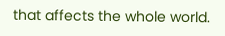that affects the whole world.